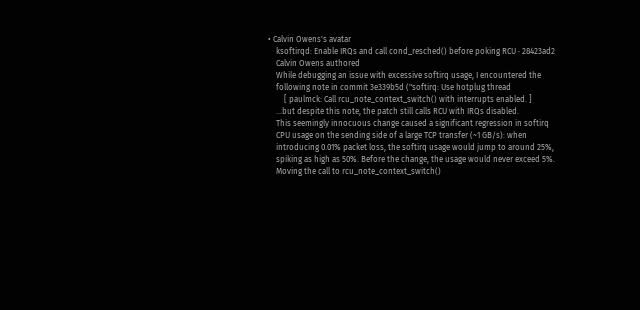• Calvin Owens's avatar
    ksoftirqd: Enable IRQs and call cond_resched() before poking RCU · 28423ad2
    Calvin Owens authored
    While debugging an issue with excessive softirq usage, I encountered the
    following note in commit 3e339b5d ("softirq: Use hotplug thread
        [ paulmck: Call rcu_note_context_switch() with interrupts enabled. ]
    ...but despite this note, the patch still calls RCU with IRQs disabled.
    This seemingly innocuous change caused a significant regression in softirq
    CPU usage on the sending side of a large TCP transfer (~1 GB/s): when
    introducing 0.01% packet loss, the softirq usage would jump to around 25%,
    spiking as high as 50%. Before the change, the usage would never exceed 5%.
    Moving the call to rcu_note_context_switch()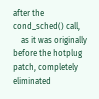after the cond_sched() call,
    as it was originally before the hotplug patch, completely eliminated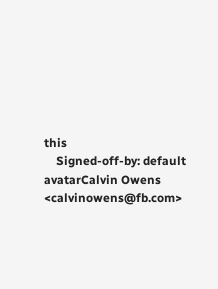this
    Signed-off-by: default avatarCalvin Owens <calvinowens@fb.com>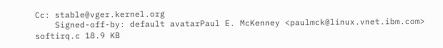Cc: stable@vger.kernel.org
    Signed-off-by: default avatarPaul E. McKenney <paulmck@linux.vnet.ibm.com>
softirq.c 18.9 KB